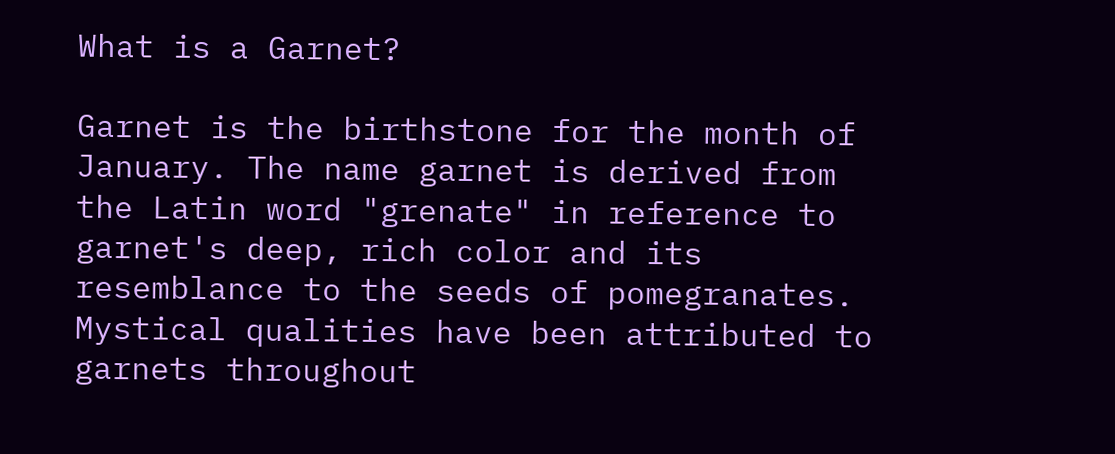What is a Garnet?

Garnet is the birthstone for the month of January. The name garnet is derived from the Latin word "grenate" in reference to garnet's deep, rich color and its resemblance to the seeds of pomegranates. Mystical qualities have been attributed to garnets throughout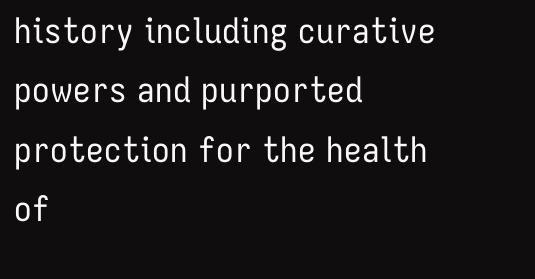history including curative powers and purported protection for the health of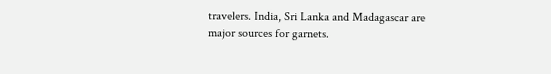travelers. India, Sri Lanka and Madagascar are major sources for garnets.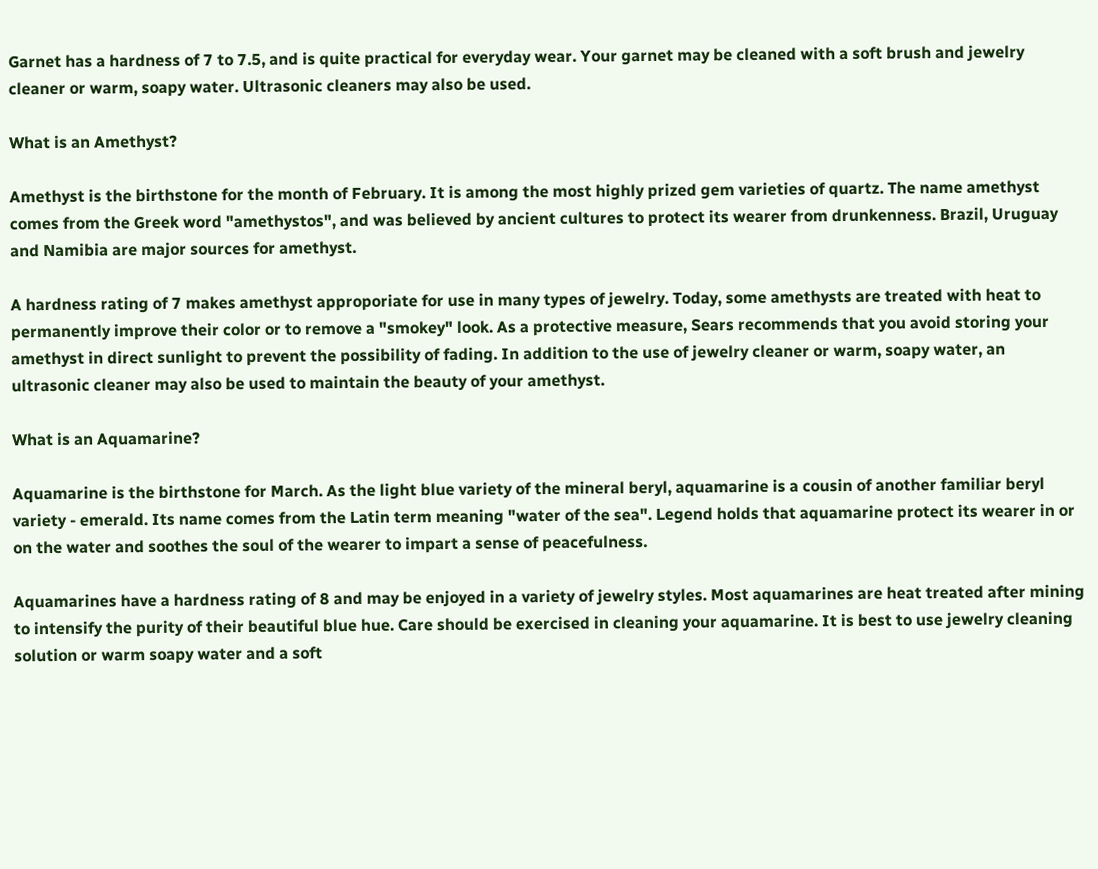Garnet has a hardness of 7 to 7.5, and is quite practical for everyday wear. Your garnet may be cleaned with a soft brush and jewelry cleaner or warm, soapy water. Ultrasonic cleaners may also be used.

What is an Amethyst?

Amethyst is the birthstone for the month of February. It is among the most highly prized gem varieties of quartz. The name amethyst comes from the Greek word "amethystos", and was believed by ancient cultures to protect its wearer from drunkenness. Brazil, Uruguay and Namibia are major sources for amethyst.

A hardness rating of 7 makes amethyst approporiate for use in many types of jewelry. Today, some amethysts are treated with heat to permanently improve their color or to remove a "smokey" look. As a protective measure, Sears recommends that you avoid storing your amethyst in direct sunlight to prevent the possibility of fading. In addition to the use of jewelry cleaner or warm, soapy water, an ultrasonic cleaner may also be used to maintain the beauty of your amethyst.

What is an Aquamarine?

Aquamarine is the birthstone for March. As the light blue variety of the mineral beryl, aquamarine is a cousin of another familiar beryl variety - emerald. Its name comes from the Latin term meaning "water of the sea". Legend holds that aquamarine protect its wearer in or on the water and soothes the soul of the wearer to impart a sense of peacefulness.

Aquamarines have a hardness rating of 8 and may be enjoyed in a variety of jewelry styles. Most aquamarines are heat treated after mining to intensify the purity of their beautiful blue hue. Care should be exercised in cleaning your aquamarine. It is best to use jewelry cleaning solution or warm soapy water and a soft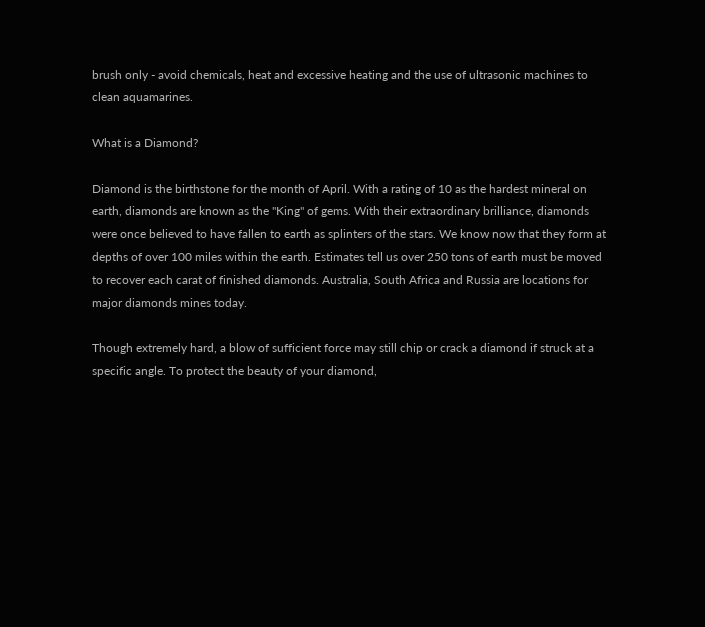brush only - avoid chemicals, heat and excessive heating and the use of ultrasonic machines to clean aquamarines.

What is a Diamond?

Diamond is the birthstone for the month of April. With a rating of 10 as the hardest mineral on earth, diamonds are known as the "King" of gems. With their extraordinary brilliance, diamonds were once believed to have fallen to earth as splinters of the stars. We know now that they form at depths of over 100 miles within the earth. Estimates tell us over 250 tons of earth must be moved to recover each carat of finished diamonds. Australia, South Africa and Russia are locations for major diamonds mines today.

Though extremely hard, a blow of sufficient force may still chip or crack a diamond if struck at a specific angle. To protect the beauty of your diamond,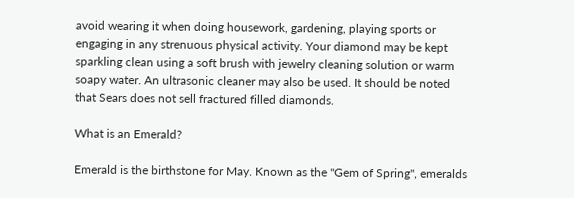avoid wearing it when doing housework, gardening, playing sports or engaging in any strenuous physical activity. Your diamond may be kept sparkling clean using a soft brush with jewelry cleaning solution or warm soapy water. An ultrasonic cleaner may also be used. It should be noted that Sears does not sell fractured filled diamonds.

What is an Emerald?

Emerald is the birthstone for May. Known as the "Gem of Spring", emeralds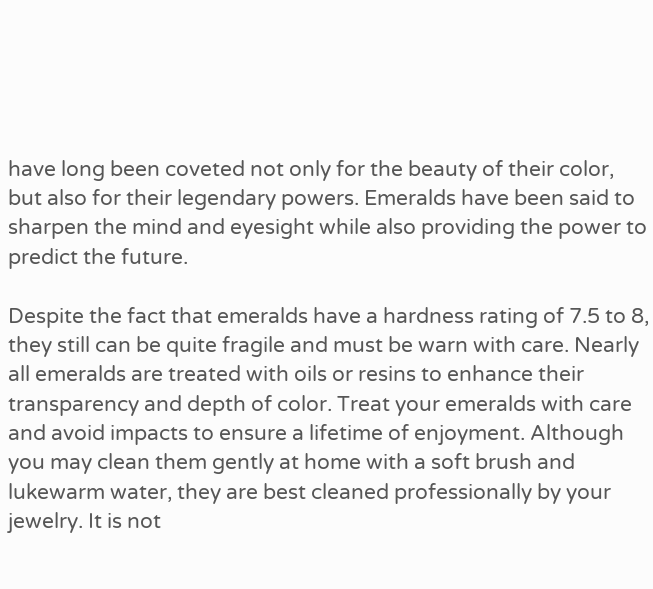have long been coveted not only for the beauty of their color, but also for their legendary powers. Emeralds have been said to sharpen the mind and eyesight while also providing the power to predict the future.

Despite the fact that emeralds have a hardness rating of 7.5 to 8, they still can be quite fragile and must be warn with care. Nearly all emeralds are treated with oils or resins to enhance their transparency and depth of color. Treat your emeralds with care and avoid impacts to ensure a lifetime of enjoyment. Although you may clean them gently at home with a soft brush and lukewarm water, they are best cleaned professionally by your jewelry. It is not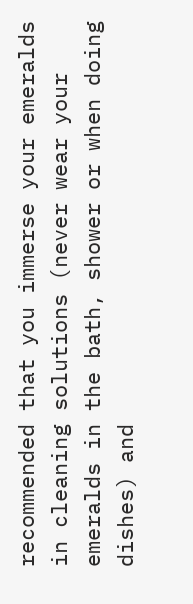recommended that you immerse your emeralds in cleaning solutions (never wear your emeralds in the bath, shower or when doing dishes) and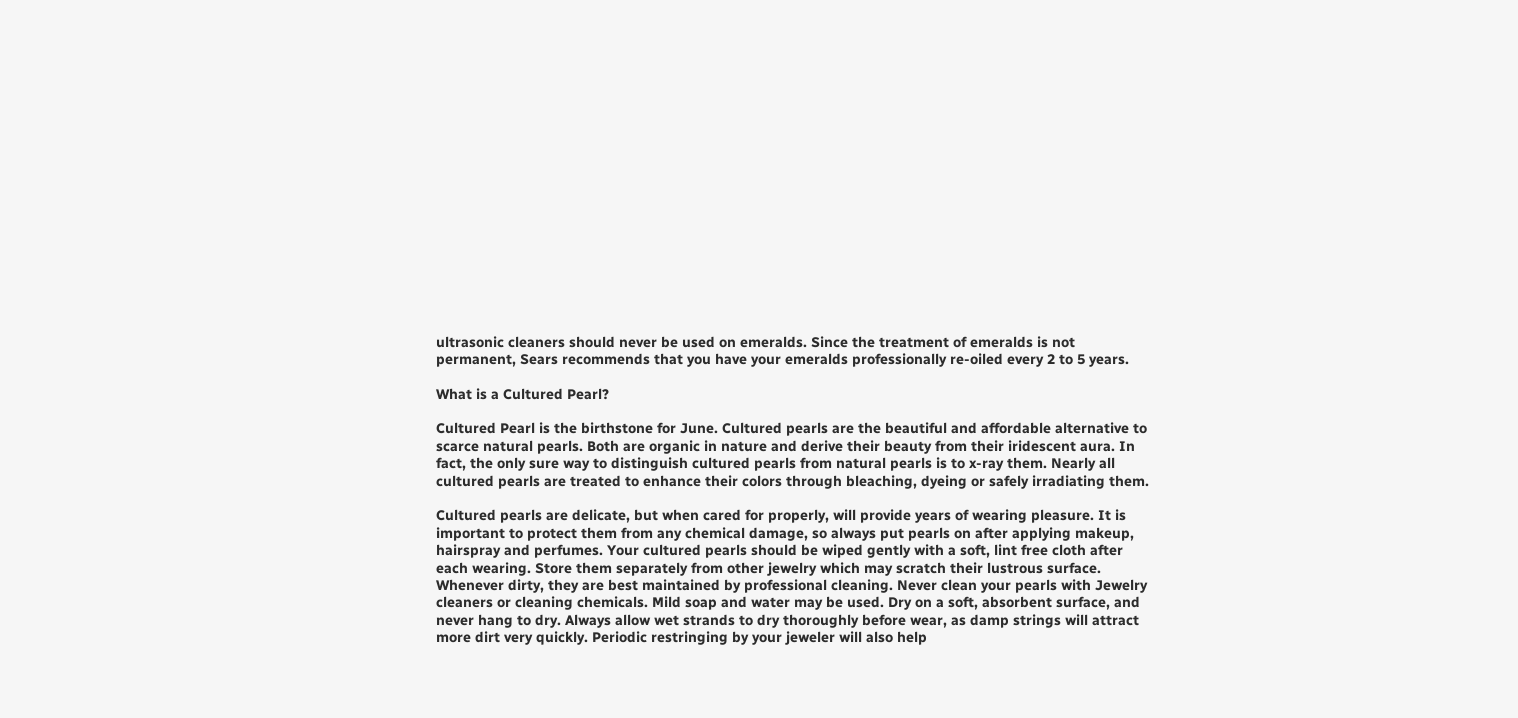ultrasonic cleaners should never be used on emeralds. Since the treatment of emeralds is not permanent, Sears recommends that you have your emeralds professionally re-oiled every 2 to 5 years.

What is a Cultured Pearl?

Cultured Pearl is the birthstone for June. Cultured pearls are the beautiful and affordable alternative to scarce natural pearls. Both are organic in nature and derive their beauty from their iridescent aura. In fact, the only sure way to distinguish cultured pearls from natural pearls is to x-ray them. Nearly all cultured pearls are treated to enhance their colors through bleaching, dyeing or safely irradiating them.

Cultured pearls are delicate, but when cared for properly, will provide years of wearing pleasure. It is important to protect them from any chemical damage, so always put pearls on after applying makeup, hairspray and perfumes. Your cultured pearls should be wiped gently with a soft, lint free cloth after each wearing. Store them separately from other jewelry which may scratch their lustrous surface. Whenever dirty, they are best maintained by professional cleaning. Never clean your pearls with Jewelry cleaners or cleaning chemicals. Mild soap and water may be used. Dry on a soft, absorbent surface, and never hang to dry. Always allow wet strands to dry thoroughly before wear, as damp strings will attract more dirt very quickly. Periodic restringing by your jeweler will also help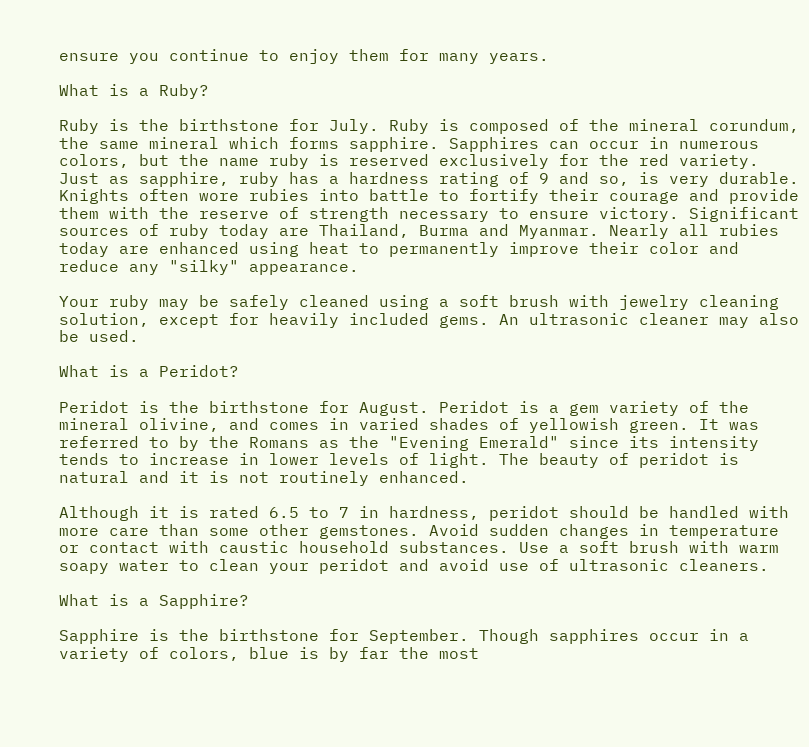ensure you continue to enjoy them for many years.

What is a Ruby?

Ruby is the birthstone for July. Ruby is composed of the mineral corundum, the same mineral which forms sapphire. Sapphires can occur in numerous colors, but the name ruby is reserved exclusively for the red variety. Just as sapphire, ruby has a hardness rating of 9 and so, is very durable. Knights often wore rubies into battle to fortify their courage and provide them with the reserve of strength necessary to ensure victory. Significant sources of ruby today are Thailand, Burma and Myanmar. Nearly all rubies today are enhanced using heat to permanently improve their color and reduce any "silky" appearance.

Your ruby may be safely cleaned using a soft brush with jewelry cleaning solution, except for heavily included gems. An ultrasonic cleaner may also be used.

What is a Peridot?

Peridot is the birthstone for August. Peridot is a gem variety of the mineral olivine, and comes in varied shades of yellowish green. It was referred to by the Romans as the "Evening Emerald" since its intensity tends to increase in lower levels of light. The beauty of peridot is natural and it is not routinely enhanced.

Although it is rated 6.5 to 7 in hardness, peridot should be handled with more care than some other gemstones. Avoid sudden changes in temperature or contact with caustic household substances. Use a soft brush with warm soapy water to clean your peridot and avoid use of ultrasonic cleaners.

What is a Sapphire?

Sapphire is the birthstone for September. Though sapphires occur in a variety of colors, blue is by far the most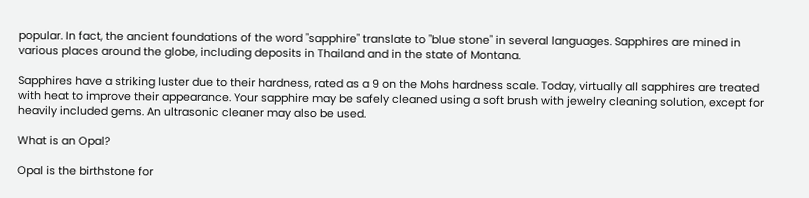popular. In fact, the ancient foundations of the word "sapphire" translate to "blue stone" in several languages. Sapphires are mined in various places around the globe, including deposits in Thailand and in the state of Montana.

Sapphires have a striking luster due to their hardness, rated as a 9 on the Mohs hardness scale. Today, virtually all sapphires are treated with heat to improve their appearance. Your sapphire may be safely cleaned using a soft brush with jewelry cleaning solution, except for heavily included gems. An ultrasonic cleaner may also be used.

What is an Opal?

Opal is the birthstone for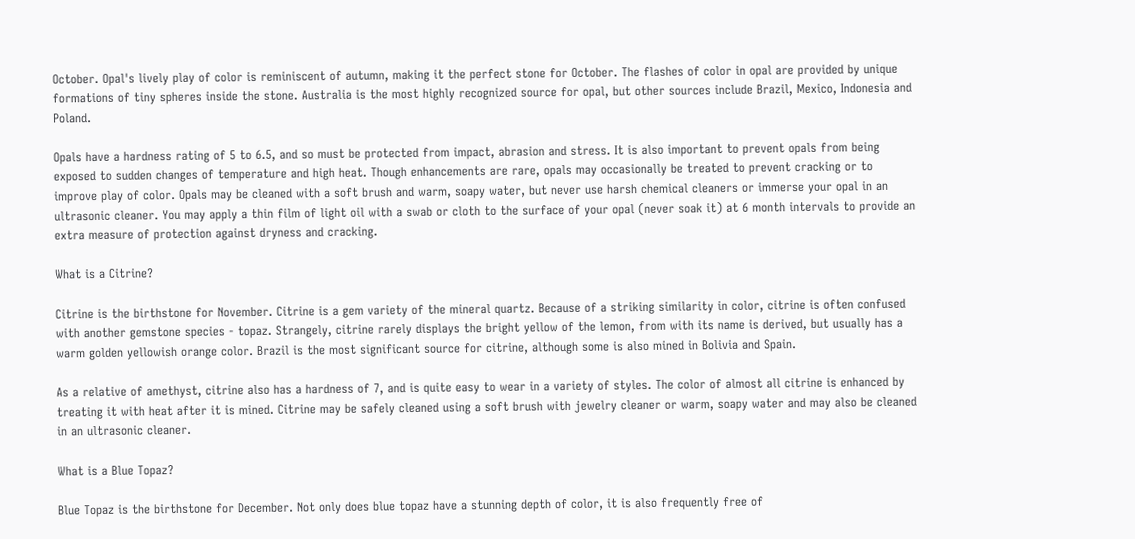October. Opal's lively play of color is reminiscent of autumn, making it the perfect stone for October. The flashes of color in opal are provided by unique formations of tiny spheres inside the stone. Australia is the most highly recognized source for opal, but other sources include Brazil, Mexico, Indonesia and Poland.

Opals have a hardness rating of 5 to 6.5, and so must be protected from impact, abrasion and stress. It is also important to prevent opals from being exposed to sudden changes of temperature and high heat. Though enhancements are rare, opals may occasionally be treated to prevent cracking or to improve play of color. Opals may be cleaned with a soft brush and warm, soapy water, but never use harsh chemical cleaners or immerse your opal in an ultrasonic cleaner. You may apply a thin film of light oil with a swab or cloth to the surface of your opal (never soak it) at 6 month intervals to provide an extra measure of protection against dryness and cracking.

What is a Citrine?

Citrine is the birthstone for November. Citrine is a gem variety of the mineral quartz. Because of a striking similarity in color, citrine is often confused with another gemstone species - topaz. Strangely, citrine rarely displays the bright yellow of the lemon, from with its name is derived, but usually has a warm golden yellowish orange color. Brazil is the most significant source for citrine, although some is also mined in Bolivia and Spain.

As a relative of amethyst, citrine also has a hardness of 7, and is quite easy to wear in a variety of styles. The color of almost all citrine is enhanced by treating it with heat after it is mined. Citrine may be safely cleaned using a soft brush with jewelry cleaner or warm, soapy water and may also be cleaned in an ultrasonic cleaner.

What is a Blue Topaz?

Blue Topaz is the birthstone for December. Not only does blue topaz have a stunning depth of color, it is also frequently free of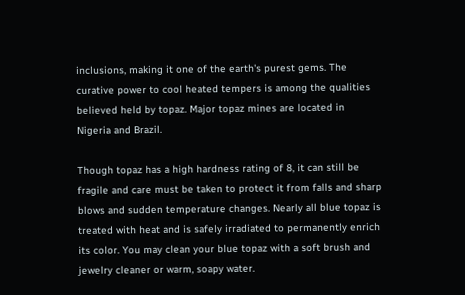inclusions, making it one of the earth's purest gems. The curative power to cool heated tempers is among the qualities believed held by topaz. Major topaz mines are located in Nigeria and Brazil.

Though topaz has a high hardness rating of 8, it can still be fragile and care must be taken to protect it from falls and sharp blows and sudden temperature changes. Nearly all blue topaz is treated with heat and is safely irradiated to permanently enrich its color. You may clean your blue topaz with a soft brush and jewelry cleaner or warm, soapy water.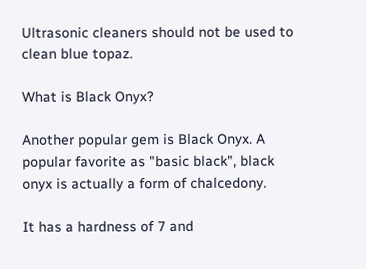Ultrasonic cleaners should not be used to clean blue topaz.

What is Black Onyx?

Another popular gem is Black Onyx. A popular favorite as "basic black", black onyx is actually a form of chalcedony.

It has a hardness of 7 and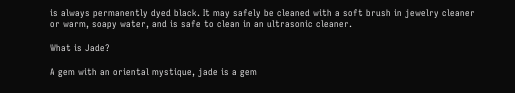is always permanently dyed black. It may safely be cleaned with a soft brush in jewelry cleaner or warm, soapy water, and is safe to clean in an ultrasonic cleaner.

What is Jade?

A gem with an oriental mystique, jade is a gem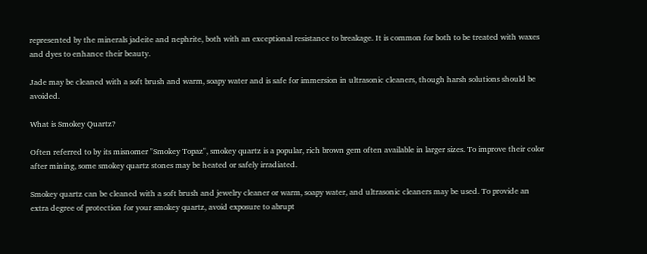represented by the minerals jadeite and nephrite, both with an exceptional resistance to breakage. It is common for both to be treated with waxes and dyes to enhance their beauty.

Jade may be cleaned with a soft brush and warm, soapy water and is safe for immersion in ultrasonic cleaners, though harsh solutions should be avoided.

What is Smokey Quartz?

Often referred to by its misnomer "Smokey Topaz", smokey quartz is a popular, rich brown gem often available in larger sizes. To improve their color after mining, some smokey quartz stones may be heated or safely irradiated.

Smokey quartz can be cleaned with a soft brush and jewelry cleaner or warm, soapy water, and ultrasonic cleaners may be used. To provide an extra degree of protection for your smokey quartz, avoid exposure to abrupt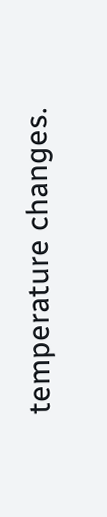temperature changes.